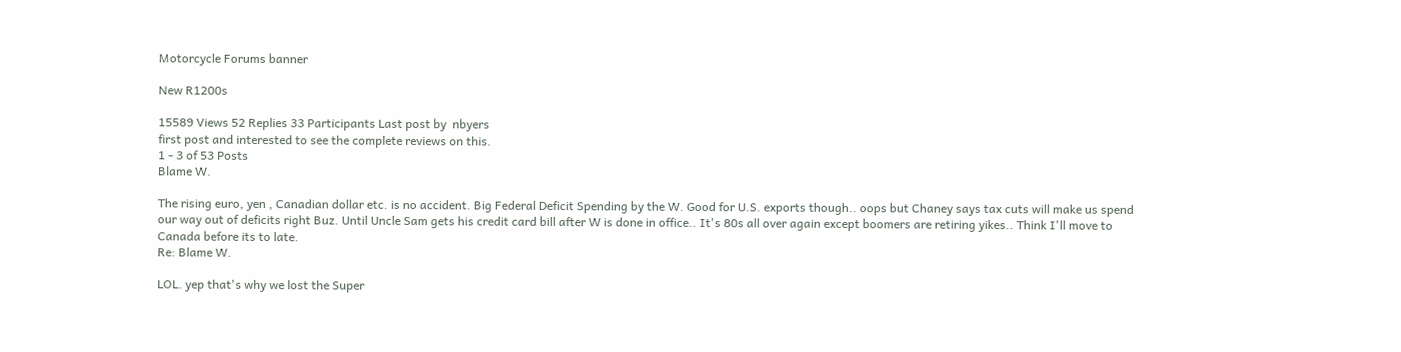Motorcycle Forums banner

New R1200s

15589 Views 52 Replies 33 Participants Last post by  nbyers
first post and interested to see the complete reviews on this.
1 - 3 of 53 Posts
Blame W.

The rising euro, yen , Canadian dollar etc. is no accident. Big Federal Deficit Spending by the W. Good for U.S. exports though.. oops but Chaney says tax cuts will make us spend our way out of deficits right Buz. Until Uncle Sam gets his credit card bill after W is done in office.. It's 80s all over again except boomers are retiring yikes.. Think I'll move to Canada before its to late.
Re: Blame W.

LOL. yep that's why we lost the Super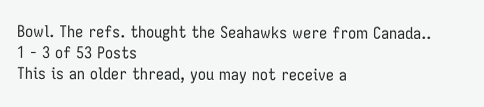Bowl. The refs. thought the Seahawks were from Canada..
1 - 3 of 53 Posts
This is an older thread, you may not receive a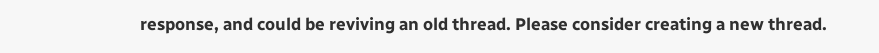response, and could be reviving an old thread. Please consider creating a new thread.